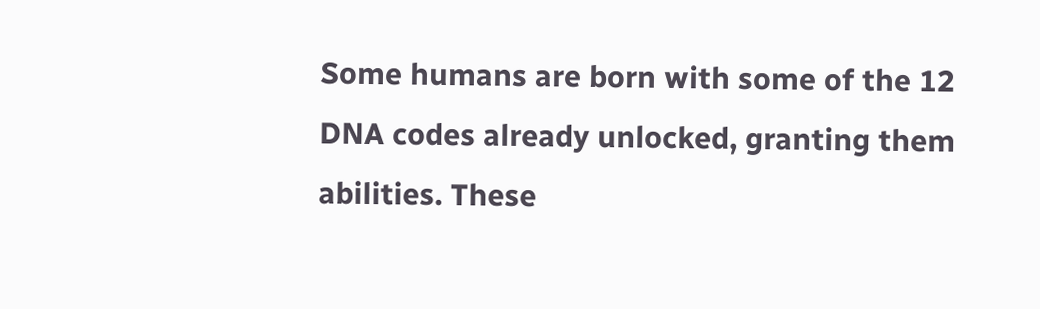Some humans are born with some of the 12 DNA codes already unlocked, granting them abilities. These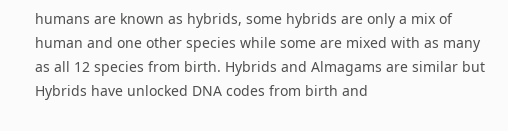humans are known as hybrids, some hybrids are only a mix of human and one other species while some are mixed with as many as all 12 species from birth. Hybrids and Almagams are similar but Hybrids have unlocked DNA codes from birth and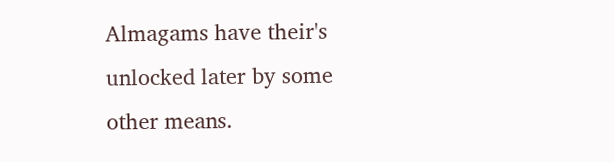Almagams have their's unlocked later by some other means.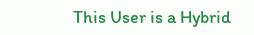This User is a Hybrid